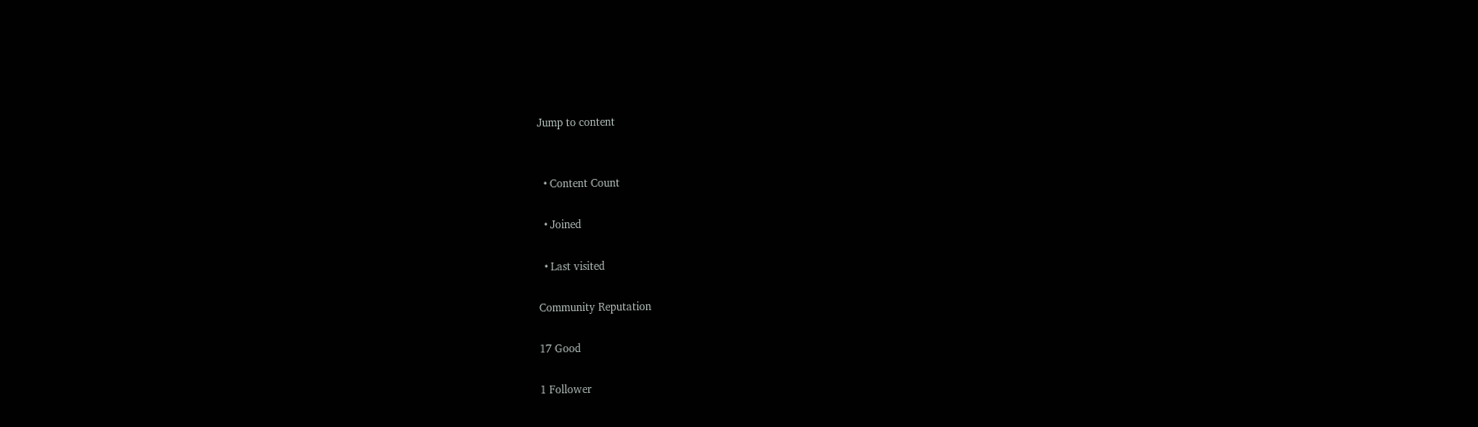Jump to content


  • Content Count

  • Joined

  • Last visited

Community Reputation

17 Good

1 Follower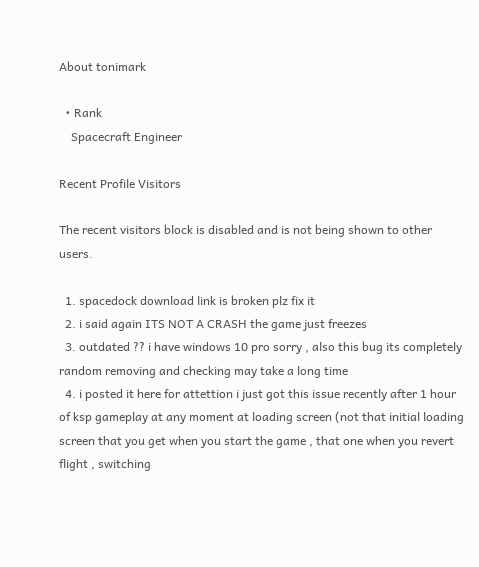About tonimark

  • Rank
    Spacecraft Engineer

Recent Profile Visitors

The recent visitors block is disabled and is not being shown to other users.

  1. spacedock download link is broken plz fix it
  2. i said again ITS NOT A CRASH the game just freezes
  3. outdated ?? i have windows 10 pro sorry , also this bug its completely random removing and checking may take a long time
  4. i posted it here for attettion i just got this issue recently after 1 hour of ksp gameplay at any moment at loading screen (not that initial loading screen that you get when you start the game , that one when you revert flight , switching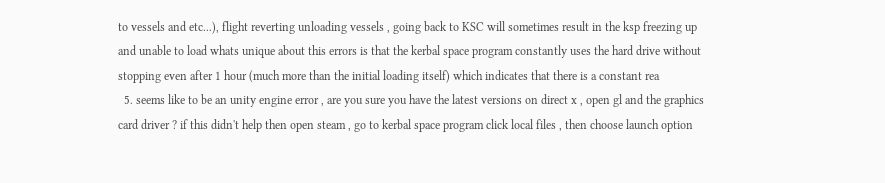to vessels and etc...), flight reverting unloading vessels , going back to KSC will sometimes result in the ksp freezing up and unable to load whats unique about this errors is that the kerbal space program constantly uses the hard drive without stopping even after 1 hour (much more than the initial loading itself) which indicates that there is a constant rea
  5. seems like to be an unity engine error , are you sure you have the latest versions on direct x , open gl and the graphics card driver ? if this didn't help then open steam , go to kerbal space program click local files , then choose launch option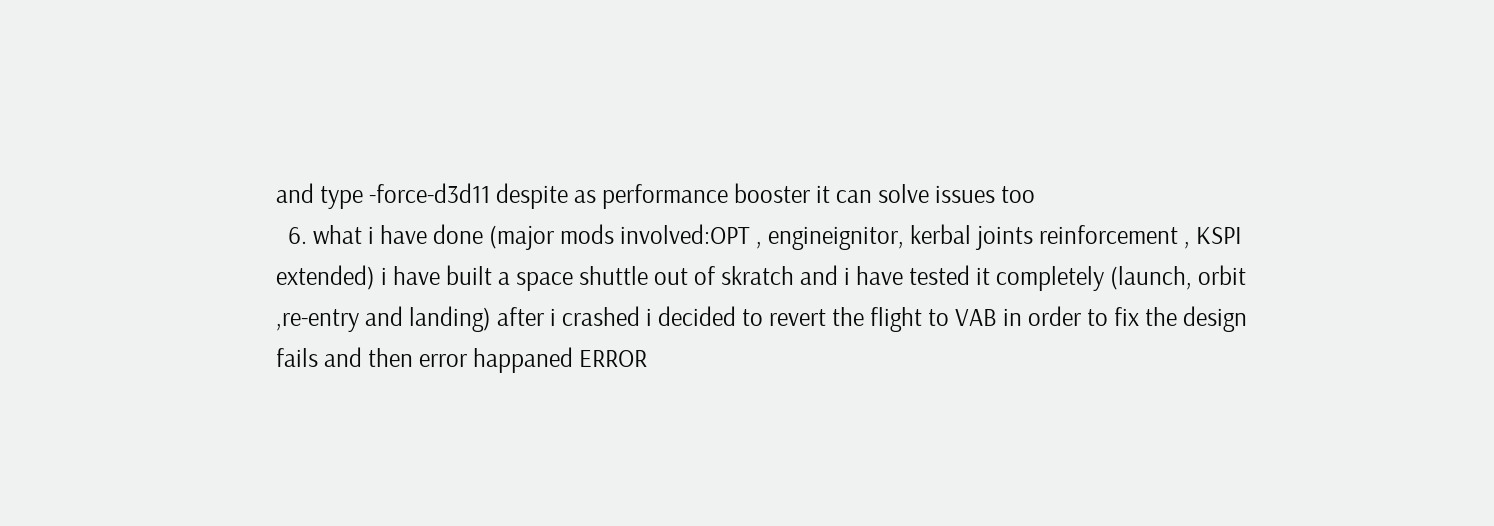and type -force-d3d11 despite as performance booster it can solve issues too
  6. what i have done (major mods involved:OPT , engineignitor, kerbal joints reinforcement , KSPI extended) i have built a space shuttle out of skratch and i have tested it completely (launch, orbit ,re-entry and landing) after i crashed i decided to revert the flight to VAB in order to fix the design fails and then error happaned ERROR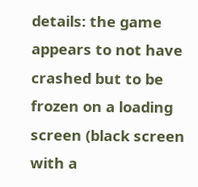details: the game appears to not have crashed but to be frozen on a loading screen (black screen with a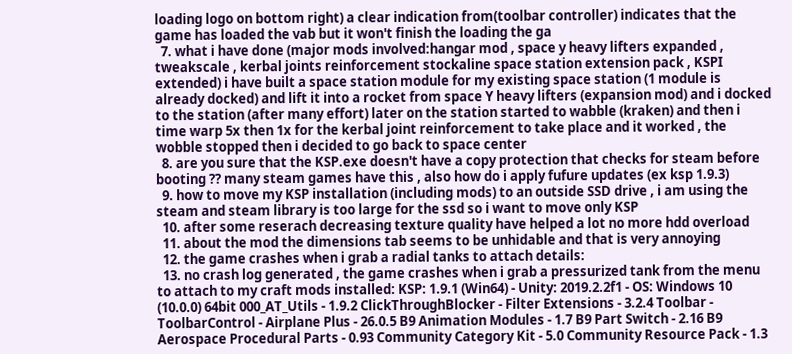loading logo on bottom right) a clear indication from(toolbar controller) indicates that the game has loaded the vab but it won't finish the loading the ga
  7. what i have done (major mods involved:hangar mod , space y heavy lifters expanded , tweakscale , kerbal joints reinforcement stockaline space station extension pack , KSPI extended) i have built a space station module for my existing space station (1 module is already docked) and lift it into a rocket from space Y heavy lifters (expansion mod) and i docked to the station (after many effort) later on the station started to wabble (kraken) and then i time warp 5x then 1x for the kerbal joint reinforcement to take place and it worked , the wobble stopped then i decided to go back to space center
  8. are you sure that the KSP.exe doesn't have a copy protection that checks for steam before booting ?? many steam games have this , also how do i apply fufure updates (ex ksp 1.9.3)
  9. how to move my KSP installation (including mods) to an outside SSD drive , i am using the steam and steam library is too large for the ssd so i want to move only KSP
  10. after some reserach decreasing texture quality have helped a lot no more hdd overload
  11. about the mod the dimensions tab seems to be unhidable and that is very annoying
  12. the game crashes when i grab a radial tanks to attach details:
  13. no crash log generated , the game crashes when i grab a pressurized tank from the menu to attach to my craft mods installed: KSP: 1.9.1 (Win64) - Unity: 2019.2.2f1 - OS: Windows 10 (10.0.0) 64bit 000_AT_Utils - 1.9.2 ClickThroughBlocker - Filter Extensions - 3.2.4 Toolbar - ToolbarControl - Airplane Plus - 26.0.5 B9 Animation Modules - 1.7 B9 Part Switch - 2.16 B9 Aerospace Procedural Parts - 0.93 Community Category Kit - 5.0 Community Resource Pack - 1.3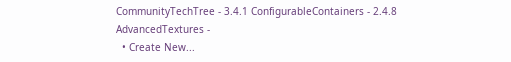CommunityTechTree - 3.4.1 ConfigurableContainers - 2.4.8 AdvancedTextures -
  • Create New...